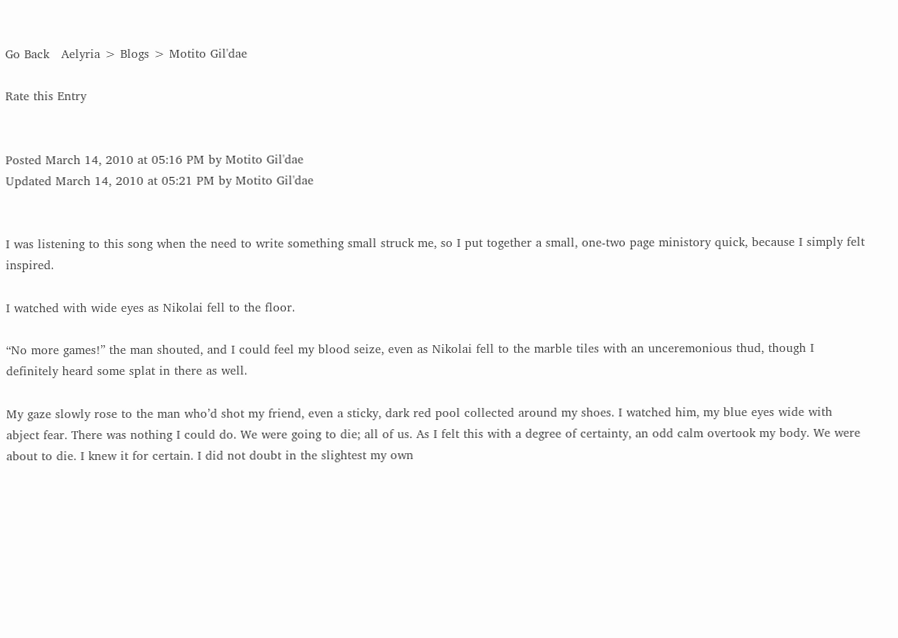Go Back   Aelyria > Blogs > Motito Gil'dae

Rate this Entry


Posted March 14, 2010 at 05:16 PM by Motito Gil'dae
Updated March 14, 2010 at 05:21 PM by Motito Gil'dae


I was listening to this song when the need to write something small struck me, so I put together a small, one-two page ministory quick, because I simply felt inspired.

I watched with wide eyes as Nikolai fell to the floor.

“No more games!” the man shouted, and I could feel my blood seize, even as Nikolai fell to the marble tiles with an unceremonious thud, though I definitely heard some splat in there as well.

My gaze slowly rose to the man who’d shot my friend, even a sticky, dark red pool collected around my shoes. I watched him, my blue eyes wide with abject fear. There was nothing I could do. We were going to die; all of us. As I felt this with a degree of certainty, an odd calm overtook my body. We were about to die. I knew it for certain. I did not doubt in the slightest my own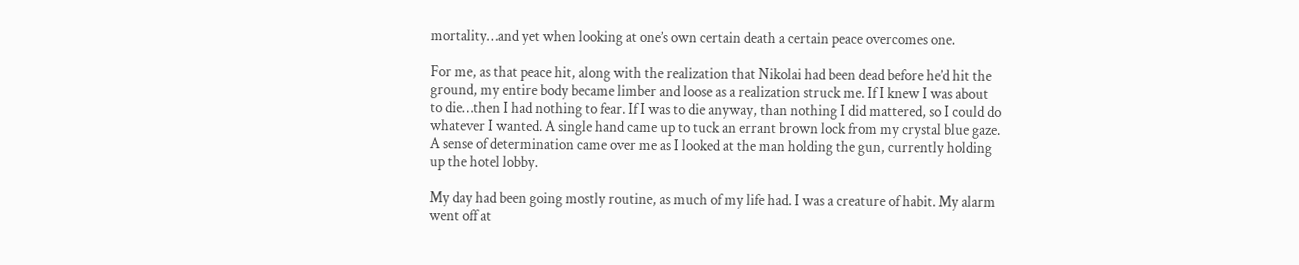mortality…and yet when looking at one’s own certain death a certain peace overcomes one.

For me, as that peace hit, along with the realization that Nikolai had been dead before he’d hit the ground, my entire body became limber and loose as a realization struck me. If I knew I was about to die…then I had nothing to fear. If I was to die anyway, than nothing I did mattered, so I could do whatever I wanted. A single hand came up to tuck an errant brown lock from my crystal blue gaze. A sense of determination came over me as I looked at the man holding the gun, currently holding up the hotel lobby.

My day had been going mostly routine, as much of my life had. I was a creature of habit. My alarm went off at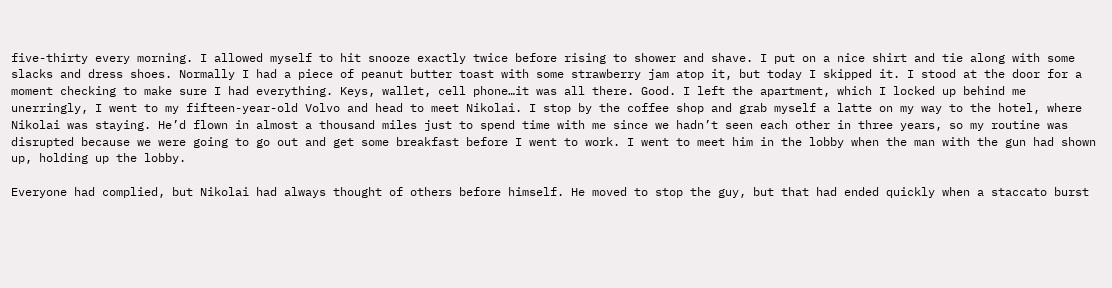five-thirty every morning. I allowed myself to hit snooze exactly twice before rising to shower and shave. I put on a nice shirt and tie along with some slacks and dress shoes. Normally I had a piece of peanut butter toast with some strawberry jam atop it, but today I skipped it. I stood at the door for a moment checking to make sure I had everything. Keys, wallet, cell phone…it was all there. Good. I left the apartment, which I locked up behind me unerringly, I went to my fifteen-year-old Volvo and head to meet Nikolai. I stop by the coffee shop and grab myself a latte on my way to the hotel, where Nikolai was staying. He’d flown in almost a thousand miles just to spend time with me since we hadn’t seen each other in three years, so my routine was disrupted because we were going to go out and get some breakfast before I went to work. I went to meet him in the lobby when the man with the gun had shown up, holding up the lobby.

Everyone had complied, but Nikolai had always thought of others before himself. He moved to stop the guy, but that had ended quickly when a staccato burst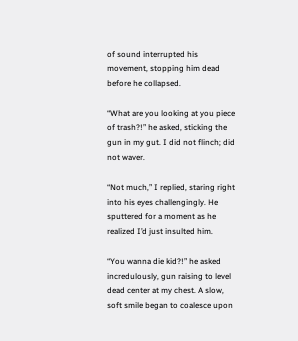of sound interrupted his movement, stopping him dead before he collapsed.

“What are you looking at you piece of trash?!” he asked, sticking the gun in my gut. I did not flinch; did not waver.

“Not much,” I replied, staring right into his eyes challengingly. He sputtered for a moment as he realized I’d just insulted him.

“You wanna die kid?!” he asked incredulously, gun raising to level dead center at my chest. A slow, soft smile began to coalesce upon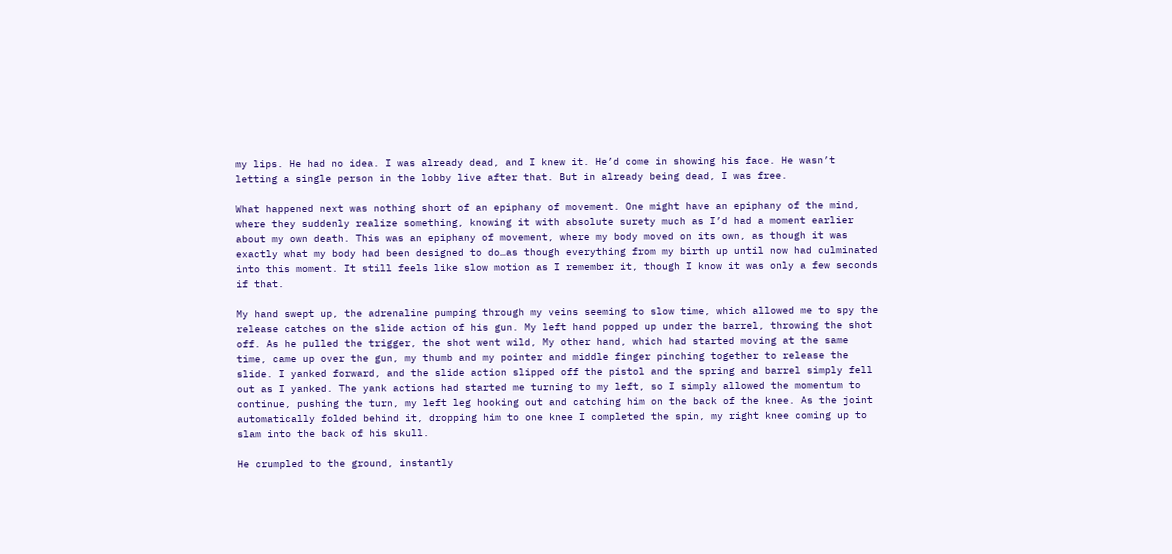my lips. He had no idea. I was already dead, and I knew it. He’d come in showing his face. He wasn’t letting a single person in the lobby live after that. But in already being dead, I was free.

What happened next was nothing short of an epiphany of movement. One might have an epiphany of the mind, where they suddenly realize something, knowing it with absolute surety much as I’d had a moment earlier about my own death. This was an epiphany of movement, where my body moved on its own, as though it was exactly what my body had been designed to do…as though everything from my birth up until now had culminated into this moment. It still feels like slow motion as I remember it, though I know it was only a few seconds if that.

My hand swept up, the adrenaline pumping through my veins seeming to slow time, which allowed me to spy the release catches on the slide action of his gun. My left hand popped up under the barrel, throwing the shot off. As he pulled the trigger, the shot went wild, My other hand, which had started moving at the same time, came up over the gun, my thumb and my pointer and middle finger pinching together to release the slide. I yanked forward, and the slide action slipped off the pistol and the spring and barrel simply fell out as I yanked. The yank actions had started me turning to my left, so I simply allowed the momentum to continue, pushing the turn, my left leg hooking out and catching him on the back of the knee. As the joint automatically folded behind it, dropping him to one knee I completed the spin, my right knee coming up to slam into the back of his skull.

He crumpled to the ground, instantly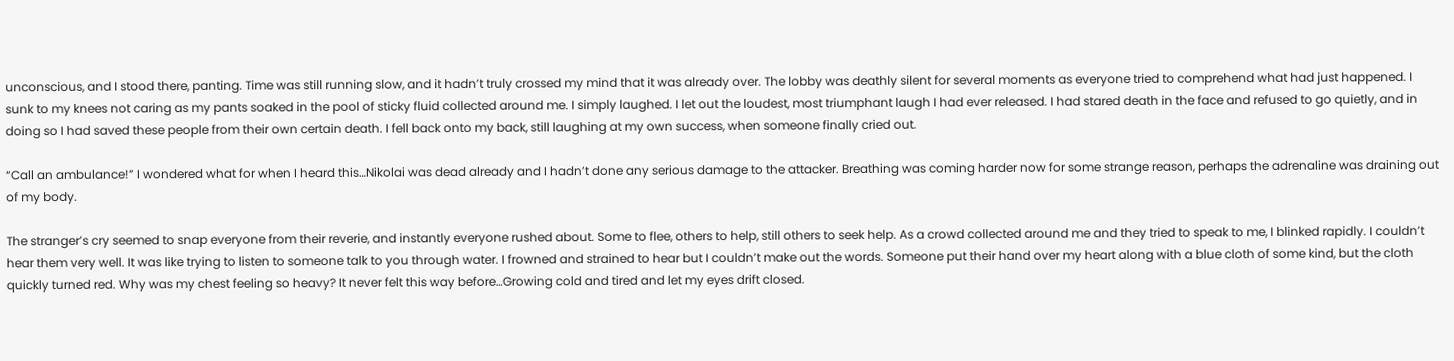unconscious, and I stood there, panting. Time was still running slow, and it hadn’t truly crossed my mind that it was already over. The lobby was deathly silent for several moments as everyone tried to comprehend what had just happened. I sunk to my knees not caring as my pants soaked in the pool of sticky fluid collected around me. I simply laughed. I let out the loudest, most triumphant laugh I had ever released. I had stared death in the face and refused to go quietly, and in doing so I had saved these people from their own certain death. I fell back onto my back, still laughing at my own success, when someone finally cried out.

“Call an ambulance!” I wondered what for when I heard this…Nikolai was dead already and I hadn’t done any serious damage to the attacker. Breathing was coming harder now for some strange reason, perhaps the adrenaline was draining out of my body.

The stranger’s cry seemed to snap everyone from their reverie, and instantly everyone rushed about. Some to flee, others to help, still others to seek help. As a crowd collected around me and they tried to speak to me, I blinked rapidly. I couldn’t hear them very well. It was like trying to listen to someone talk to you through water. I frowned and strained to hear but I couldn’t make out the words. Someone put their hand over my heart along with a blue cloth of some kind, but the cloth quickly turned red. Why was my chest feeling so heavy? It never felt this way before…Growing cold and tired and let my eyes drift closed.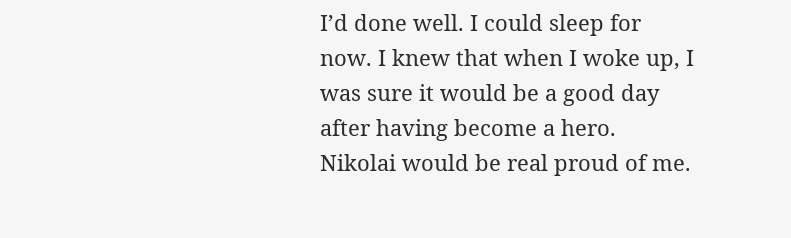I’d done well. I could sleep for now. I knew that when I woke up, I was sure it would be a good day after having become a hero. Nikolai would be real proud of me.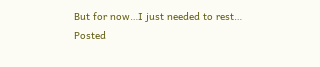But for now…I just needed to rest…
Posted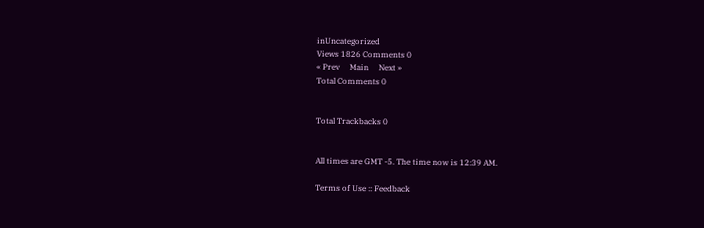inUncategorized
Views 1826 Comments 0
« Prev     Main     Next »
Total Comments 0


Total Trackbacks 0


All times are GMT -5. The time now is 12:39 AM.

Terms of Use :: Feedback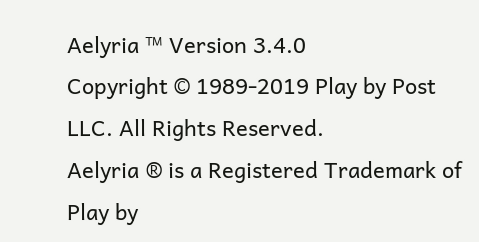Aelyria ™ Version 3.4.0
Copyright © 1989-2019 Play by Post LLC. All Rights Reserved.
Aelyria ® is a Registered Trademark of Play by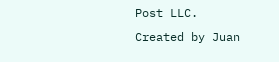Post LLC.
Created by Juan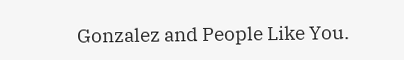Gonzalez and People Like You.